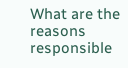What are the reasons responsible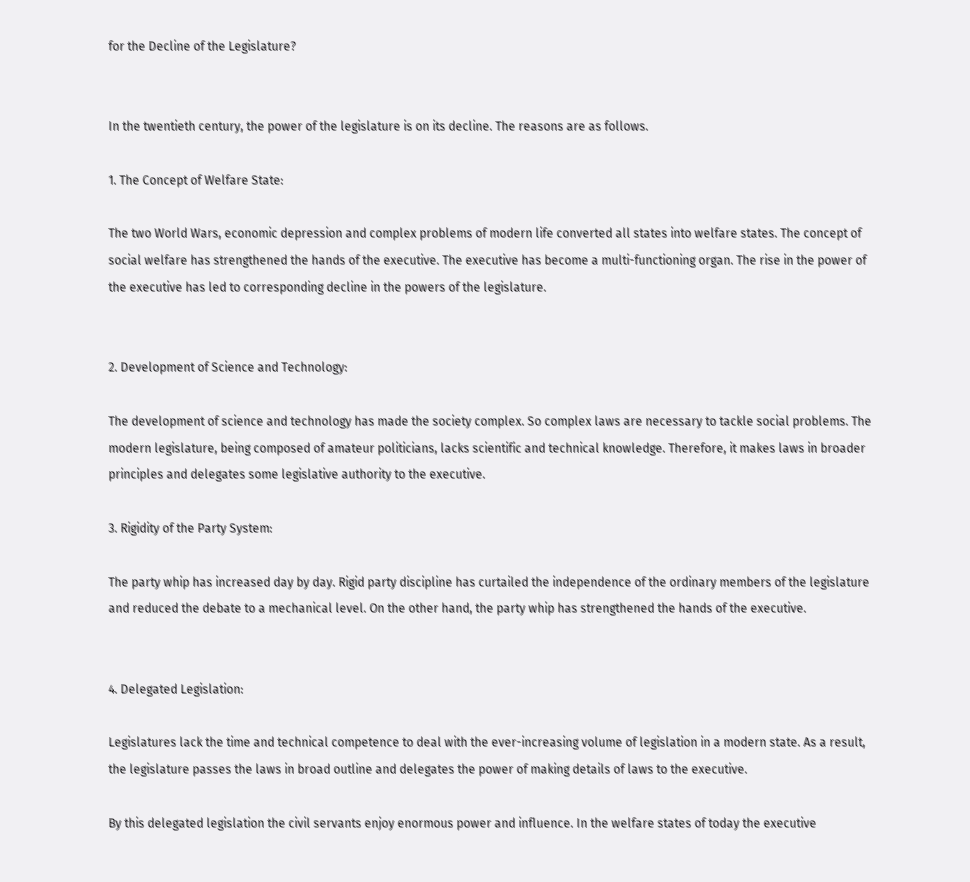for the Decline of the Legislature?


In the twentieth century, the power of the legislature is on its decline. The reasons are as follows.

1. The Concept of Welfare State:

The two World Wars, economic depression and complex problems of modern life converted all states into welfare states. The concept of social welfare has strengthened the hands of the executive. The executive has become a multi-functioning organ. The rise in the power of the executive has led to corresponding decline in the powers of the legislature.


2. Development of Science and Technology:

The development of science and technology has made the society complex. So complex laws are necessary to tackle social problems. The modern legislature, being composed of amateur politicians, lacks scientific and technical knowledge. Therefore, it makes laws in broader principles and delegates some legislative authority to the executive.

3. Rigidity of the Party System:

The party whip has increased day by day. Rigid party discipline has curtailed the independence of the ordinary members of the legislature and reduced the debate to a mechanical level. On the other hand, the party whip has strengthened the hands of the executive.


4. Delegated Legislation:

Legislatures lack the time and technical competence to deal with the ever-increasing volume of legislation in a modern state. As a result, the legislature passes the laws in broad outline and delegates the power of making details of laws to the executive.

By this delegated legislation the civil servants enjoy enormous power and influence. In the welfare states of today the executive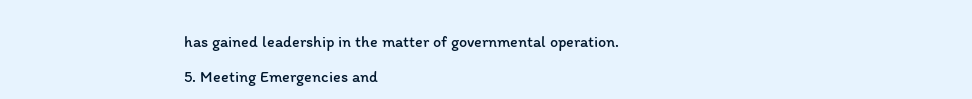has gained leadership in the matter of governmental operation.

5. Meeting Emergencies and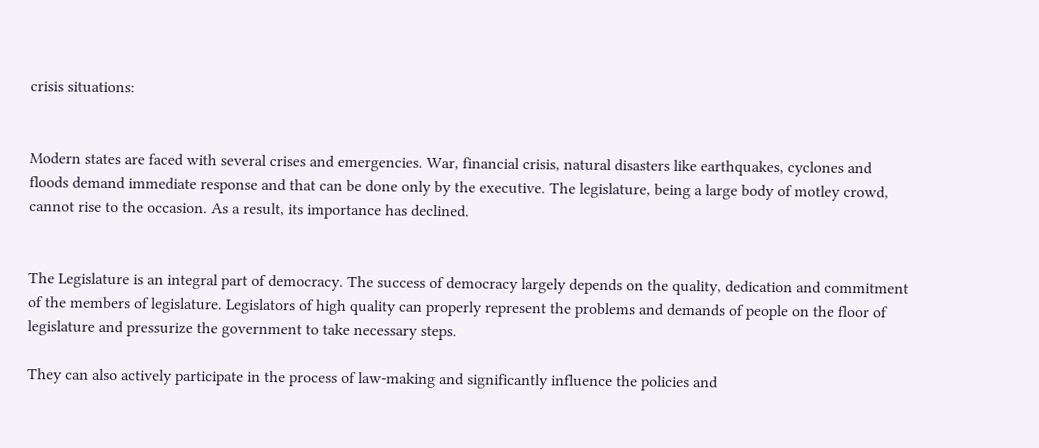crisis situations:


Modern states are faced with several crises and emergencies. War, financial crisis, natural disasters like earthquakes, cyclones and floods demand immediate response and that can be done only by the executive. The legislature, being a large body of motley crowd, cannot rise to the occasion. As a result, its importance has declined.


The Legislature is an integral part of democracy. The success of democracy largely depends on the quality, dedication and commitment of the members of legislature. Legislators of high quality can properly represent the problems and demands of people on the floor of legislature and pressurize the government to take necessary steps.

They can also actively participate in the process of law-making and significantly influence the policies and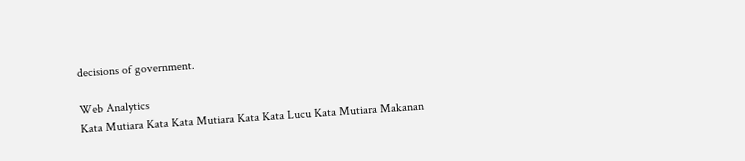decisions of government.

Web Analytics
Kata Mutiara Kata Kata Mutiara Kata Kata Lucu Kata Mutiara Makanan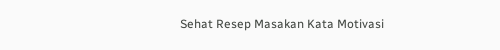Sehat Resep Masakan Kata Motivasi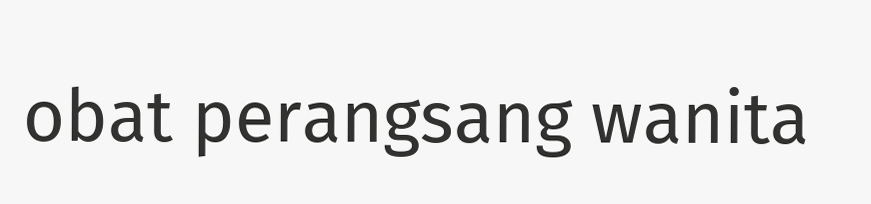obat perangsang wanita